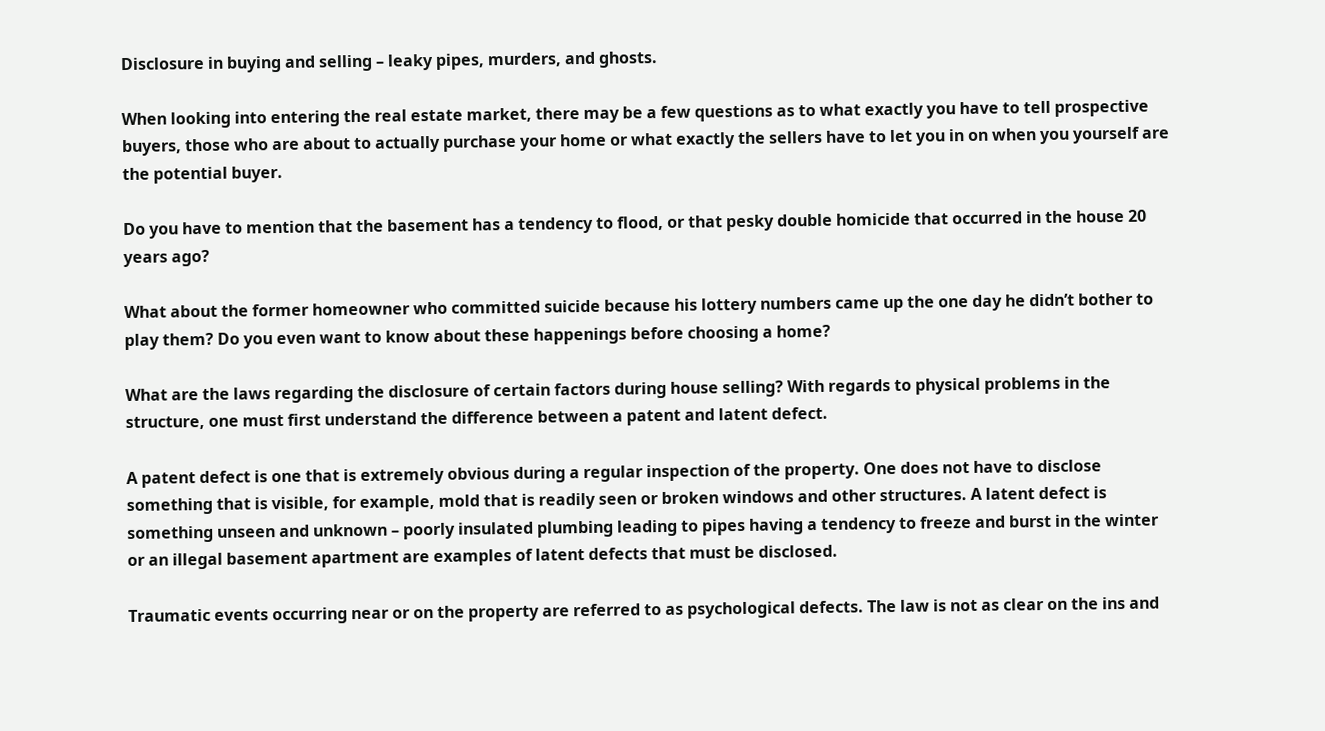Disclosure in buying and selling – leaky pipes, murders, and ghosts.

When looking into entering the real estate market, there may be a few questions as to what exactly you have to tell prospective buyers, those who are about to actually purchase your home or what exactly the sellers have to let you in on when you yourself are the potential buyer.

Do you have to mention that the basement has a tendency to flood, or that pesky double homicide that occurred in the house 20 years ago?

What about the former homeowner who committed suicide because his lottery numbers came up the one day he didn’t bother to play them? Do you even want to know about these happenings before choosing a home?

What are the laws regarding the disclosure of certain factors during house selling? With regards to physical problems in the structure, one must first understand the difference between a patent and latent defect.

A patent defect is one that is extremely obvious during a regular inspection of the property. One does not have to disclose something that is visible, for example, mold that is readily seen or broken windows and other structures. A latent defect is something unseen and unknown – poorly insulated plumbing leading to pipes having a tendency to freeze and burst in the winter or an illegal basement apartment are examples of latent defects that must be disclosed.

Traumatic events occurring near or on the property are referred to as psychological defects. The law is not as clear on the ins and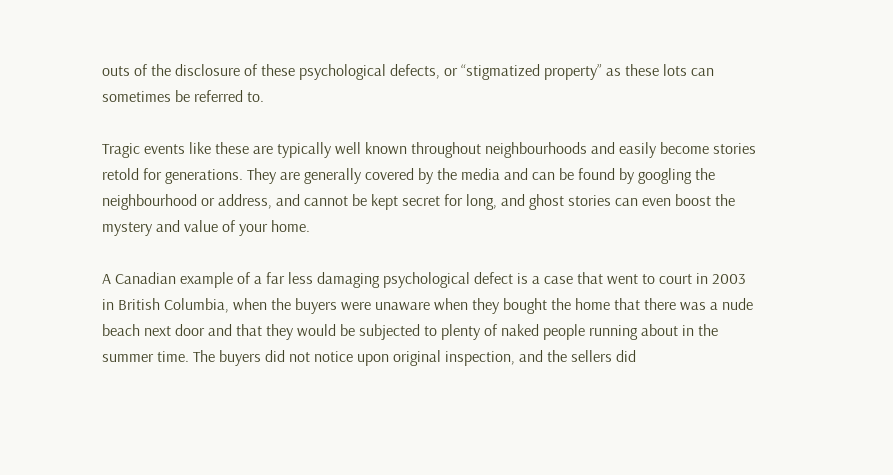outs of the disclosure of these psychological defects, or “stigmatized property” as these lots can sometimes be referred to.

Tragic events like these are typically well known throughout neighbourhoods and easily become stories retold for generations. They are generally covered by the media and can be found by googling the neighbourhood or address, and cannot be kept secret for long, and ghost stories can even boost the mystery and value of your home.

A Canadian example of a far less damaging psychological defect is a case that went to court in 2003 in British Columbia, when the buyers were unaware when they bought the home that there was a nude beach next door and that they would be subjected to plenty of naked people running about in the summer time. The buyers did not notice upon original inspection, and the sellers did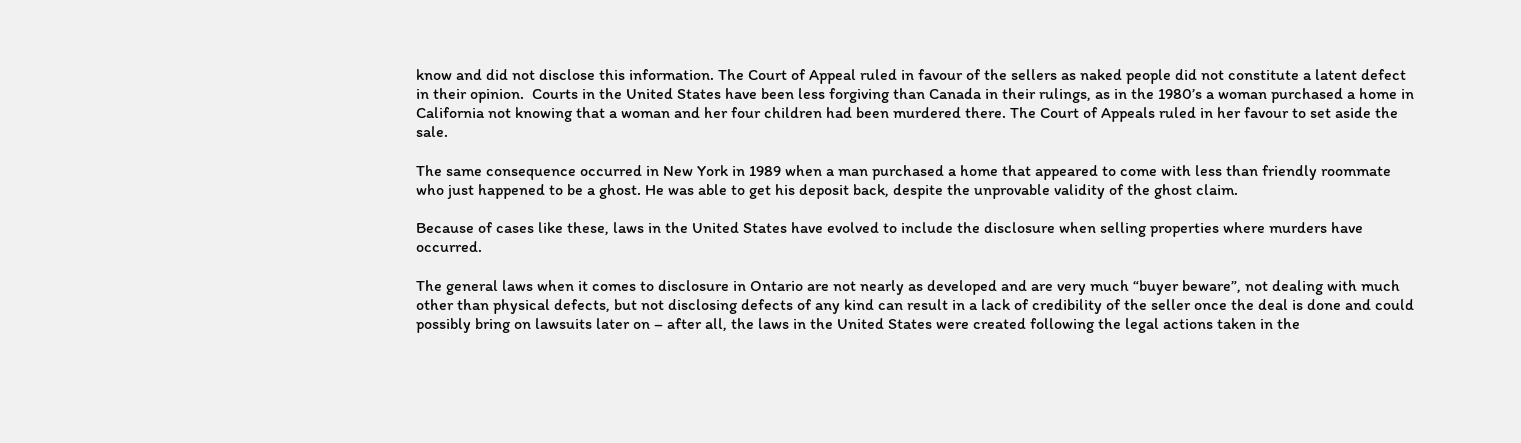know and did not disclose this information. The Court of Appeal ruled in favour of the sellers as naked people did not constitute a latent defect in their opinion.  Courts in the United States have been less forgiving than Canada in their rulings, as in the 1980’s a woman purchased a home in California not knowing that a woman and her four children had been murdered there. The Court of Appeals ruled in her favour to set aside the sale.

The same consequence occurred in New York in 1989 when a man purchased a home that appeared to come with less than friendly roommate who just happened to be a ghost. He was able to get his deposit back, despite the unprovable validity of the ghost claim.

Because of cases like these, laws in the United States have evolved to include the disclosure when selling properties where murders have occurred.

The general laws when it comes to disclosure in Ontario are not nearly as developed and are very much “buyer beware”, not dealing with much other than physical defects, but not disclosing defects of any kind can result in a lack of credibility of the seller once the deal is done and could possibly bring on lawsuits later on – after all, the laws in the United States were created following the legal actions taken in the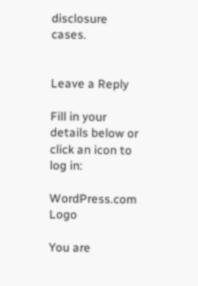disclosure cases.


Leave a Reply

Fill in your details below or click an icon to log in:

WordPress.com Logo

You are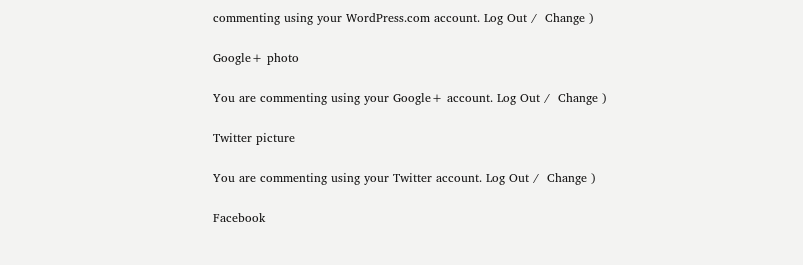commenting using your WordPress.com account. Log Out /  Change )

Google+ photo

You are commenting using your Google+ account. Log Out /  Change )

Twitter picture

You are commenting using your Twitter account. Log Out /  Change )

Facebook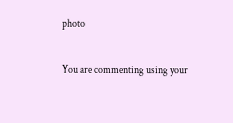photo

You are commenting using your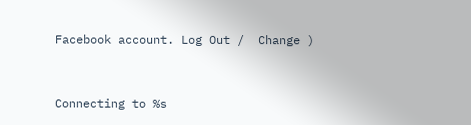Facebook account. Log Out /  Change )


Connecting to %s